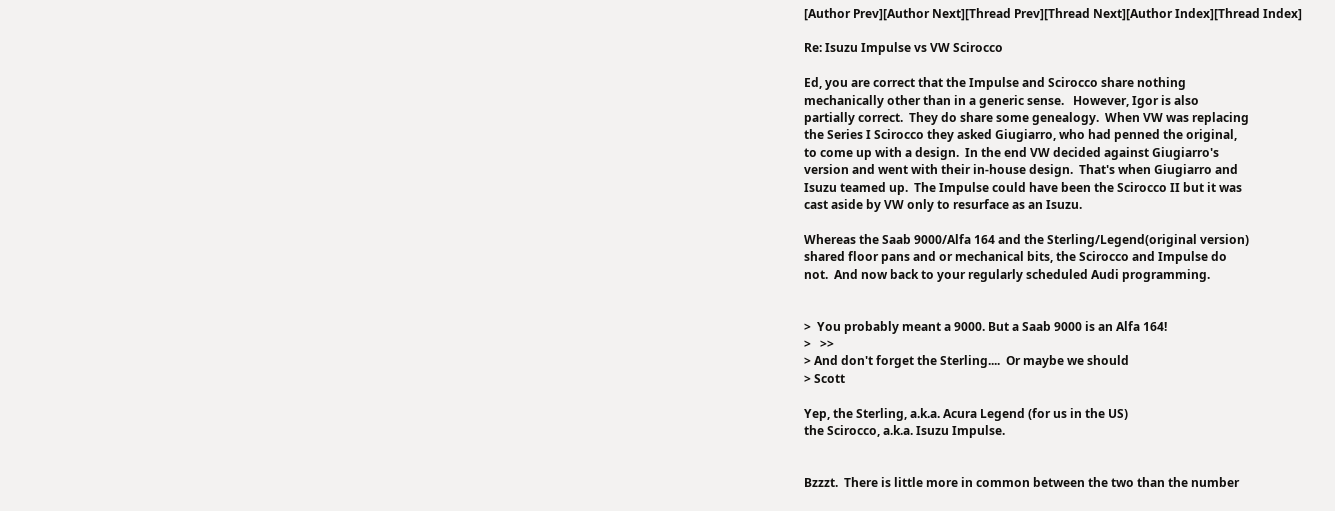[Author Prev][Author Next][Thread Prev][Thread Next][Author Index][Thread Index]

Re: Isuzu Impulse vs VW Scirocco

Ed, you are correct that the Impulse and Scirocco share nothing
mechanically other than in a generic sense.   However, Igor is also
partially correct.  They do share some genealogy.  When VW was replacing
the Series I Scirocco they asked Giugiarro, who had penned the original,
to come up with a design.  In the end VW decided against Giugiarro's
version and went with their in-house design.  That's when Giugiarro and
Isuzu teamed up.  The Impulse could have been the Scirocco II but it was
cast aside by VW only to resurface as an Isuzu.

Whereas the Saab 9000/Alfa 164 and the Sterling/Legend(original version)
shared floor pans and or mechanical bits, the Scirocco and Impulse do
not.  And now back to your regularly scheduled Audi programming.


>  You probably meant a 9000. But a Saab 9000 is an Alfa 164!
>   >>
> And don't forget the Sterling....  Or maybe we should
> Scott

Yep, the Sterling, a.k.a. Acura Legend (for us in the US)
the Scirocco, a.k.a. Isuzu Impulse.


Bzzzt.  There is little more in common between the two than the number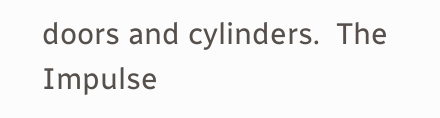doors and cylinders.  The Impulse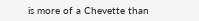is more of a Chevette than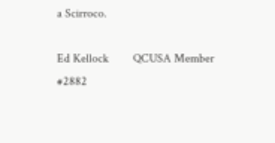a Scirroco.

Ed Kellock        QCUSA Member #2882